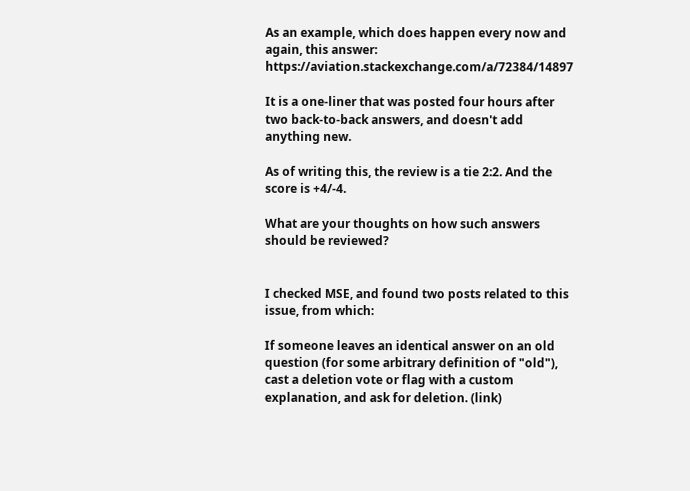As an example, which does happen every now and again, this answer: https://aviation.stackexchange.com/a/72384/14897

It is a one-liner that was posted four hours after two back-to-back answers, and doesn't add anything new.

As of writing this, the review is a tie 2:2. And the score is +4/-4.

What are your thoughts on how such answers should be reviewed?


I checked MSE, and found two posts related to this issue, from which:

If someone leaves an identical answer on an old question (for some arbitrary definition of "old"), cast a deletion vote or flag with a custom explanation, and ask for deletion. (link)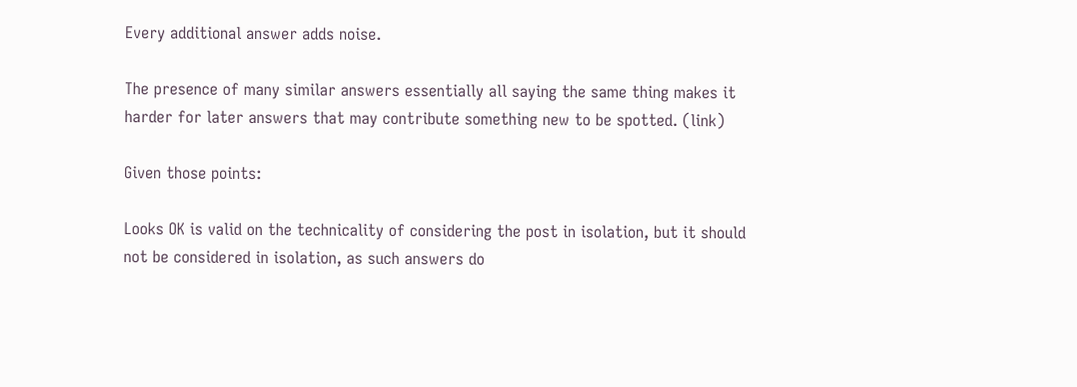Every additional answer adds noise.

The presence of many similar answers essentially all saying the same thing makes it harder for later answers that may contribute something new to be spotted. (link)

Given those points:

Looks OK is valid on the technicality of considering the post in isolation, but it should not be considered in isolation, as such answers do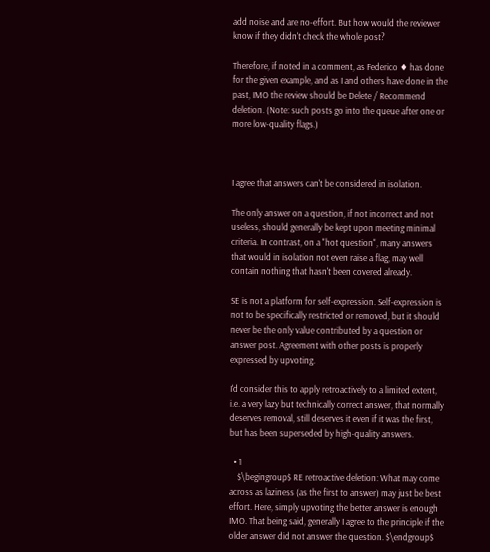add noise and are no-effort. But how would the reviewer know if they didn't check the whole post?

Therefore, if noted in a comment, as Federico ♦ has done for the given example, and as I and others have done in the past, IMO the review should be Delete / Recommend deletion. (Note: such posts go into the queue after one or more low-quality flags.)



I agree that answers can't be considered in isolation.

The only answer on a question, if not incorrect and not useless, should generally be kept upon meeting minimal criteria. In contrast, on a "hot question", many answers that would in isolation not even raise a flag, may well contain nothing that hasn't been covered already.

SE is not a platform for self-expression. Self-expression is not to be specifically restricted or removed, but it should never be the only value contributed by a question or answer post. Agreement with other posts is properly expressed by upvoting.

I'd consider this to apply retroactively to a limited extent, i.e. a very lazy but technically correct answer, that normally deserves removal, still deserves it even if it was the first, but has been superseded by high-quality answers.

  • 1
    $\begingroup$ RE retroactive deletion: What may come across as laziness (as the first to answer) may just be best effort. Here, simply upvoting the better answer is enough IMO. That being said, generally I agree to the principle if the older answer did not answer the question. $\endgroup$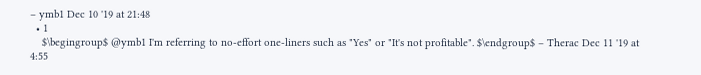– ymb1 Dec 10 '19 at 21:48
  • 1
    $\begingroup$ @ymb1 I'm referring to no-effort one-liners such as "Yes" or "It's not profitable". $\endgroup$ – Therac Dec 11 '19 at 4:55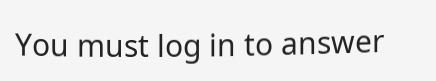You must log in to answer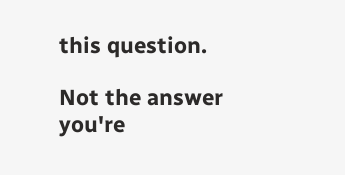this question.

Not the answer you're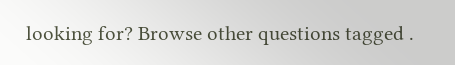looking for? Browse other questions tagged .